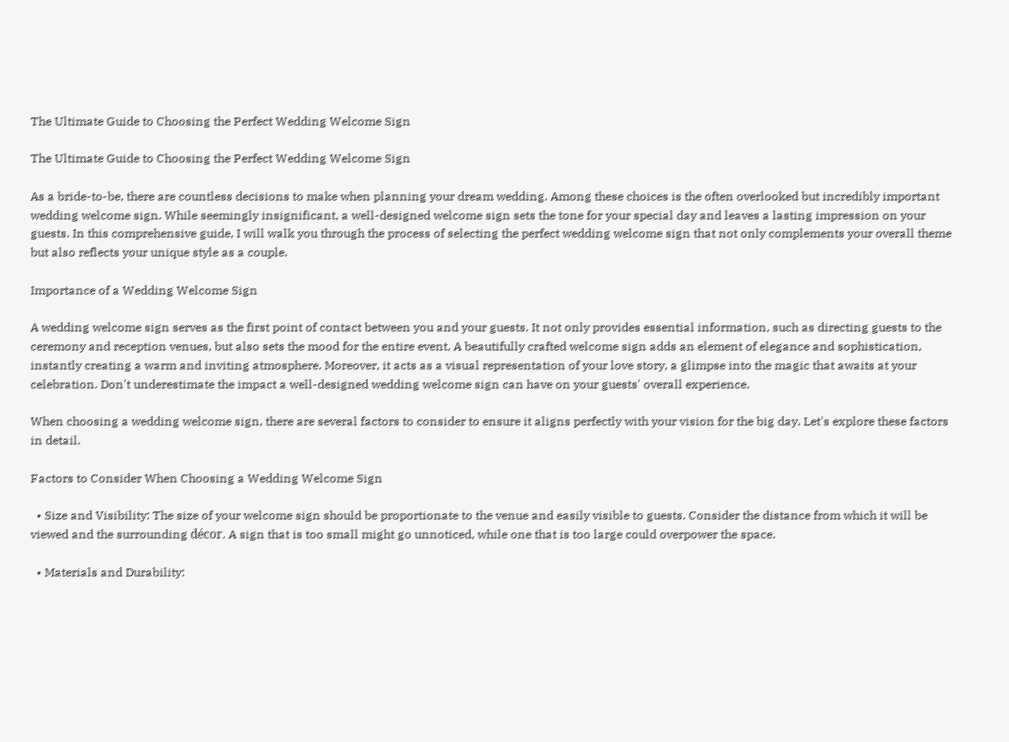The Ultimate Guide to Choosing the Perfect Wedding Welcome Sign

The Ultimate Guide to Choosing the Perfect Wedding Welcome Sign

As a bride-to-be, there are countless decisions to make when planning your dream wedding. Among these choices is the often overlooked but incredibly important wedding welcome sign. While seemingly insignificant, a well-designed welcome sign sets the tone for your special day and leaves a lasting impression on your guests. In this comprehensive guide, I will walk you through the process of selecting the perfect wedding welcome sign that not only complements your overall theme but also reflects your unique style as a couple.

Importance of a Wedding Welcome Sign

A wedding welcome sign serves as the first point of contact between you and your guests. It not only provides essential information, such as directing guests to the ceremony and reception venues, but also sets the mood for the entire event. A beautifully crafted welcome sign adds an element of elegance and sophistication, instantly creating a warm and inviting atmosphere. Moreover, it acts as a visual representation of your love story, a glimpse into the magic that awaits at your celebration. Don't underestimate the impact a well-designed wedding welcome sign can have on your guests' overall experience.

When choosing a wedding welcome sign, there are several factors to consider to ensure it aligns perfectly with your vision for the big day. Let's explore these factors in detail.

Factors to Consider When Choosing a Wedding Welcome Sign

  • Size and Visibility: The size of your welcome sign should be proportionate to the venue and easily visible to guests. Consider the distance from which it will be viewed and the surrounding décor. A sign that is too small might go unnoticed, while one that is too large could overpower the space.

  • Materials and Durability: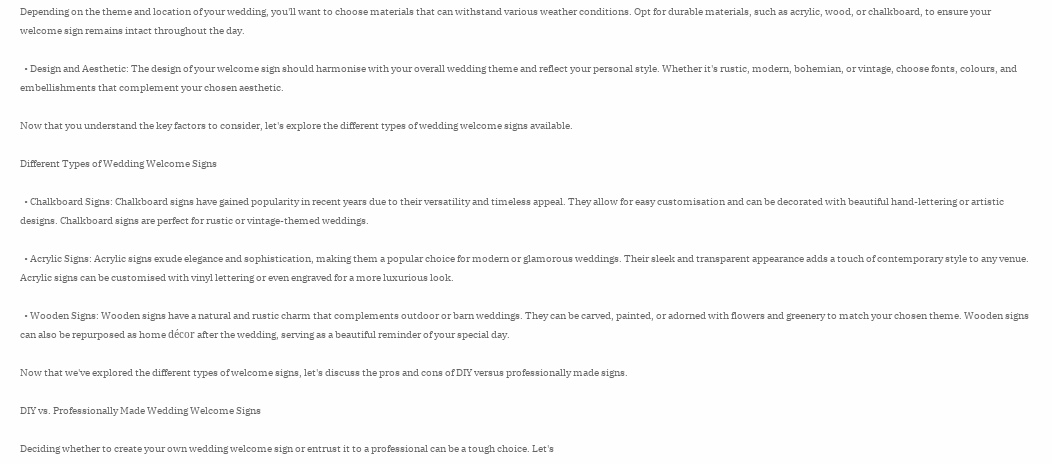Depending on the theme and location of your wedding, you'll want to choose materials that can withstand various weather conditions. Opt for durable materials, such as acrylic, wood, or chalkboard, to ensure your welcome sign remains intact throughout the day.

  • Design and Aesthetic: The design of your welcome sign should harmonise with your overall wedding theme and reflect your personal style. Whether it's rustic, modern, bohemian, or vintage, choose fonts, colours, and embellishments that complement your chosen aesthetic.

Now that you understand the key factors to consider, let's explore the different types of wedding welcome signs available.

Different Types of Wedding Welcome Signs

  • Chalkboard Signs: Chalkboard signs have gained popularity in recent years due to their versatility and timeless appeal. They allow for easy customisation and can be decorated with beautiful hand-lettering or artistic designs. Chalkboard signs are perfect for rustic or vintage-themed weddings.

  • Acrylic Signs: Acrylic signs exude elegance and sophistication, making them a popular choice for modern or glamorous weddings. Their sleek and transparent appearance adds a touch of contemporary style to any venue. Acrylic signs can be customised with vinyl lettering or even engraved for a more luxurious look.

  • Wooden Signs: Wooden signs have a natural and rustic charm that complements outdoor or barn weddings. They can be carved, painted, or adorned with flowers and greenery to match your chosen theme. Wooden signs can also be repurposed as home décor after the wedding, serving as a beautiful reminder of your special day.

Now that we've explored the different types of welcome signs, let's discuss the pros and cons of DIY versus professionally made signs.

DIY vs. Professionally Made Wedding Welcome Signs

Deciding whether to create your own wedding welcome sign or entrust it to a professional can be a tough choice. Let's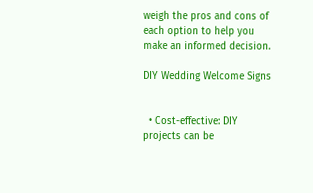weigh the pros and cons of each option to help you make an informed decision.

DIY Wedding Welcome Signs


  • Cost-effective: DIY projects can be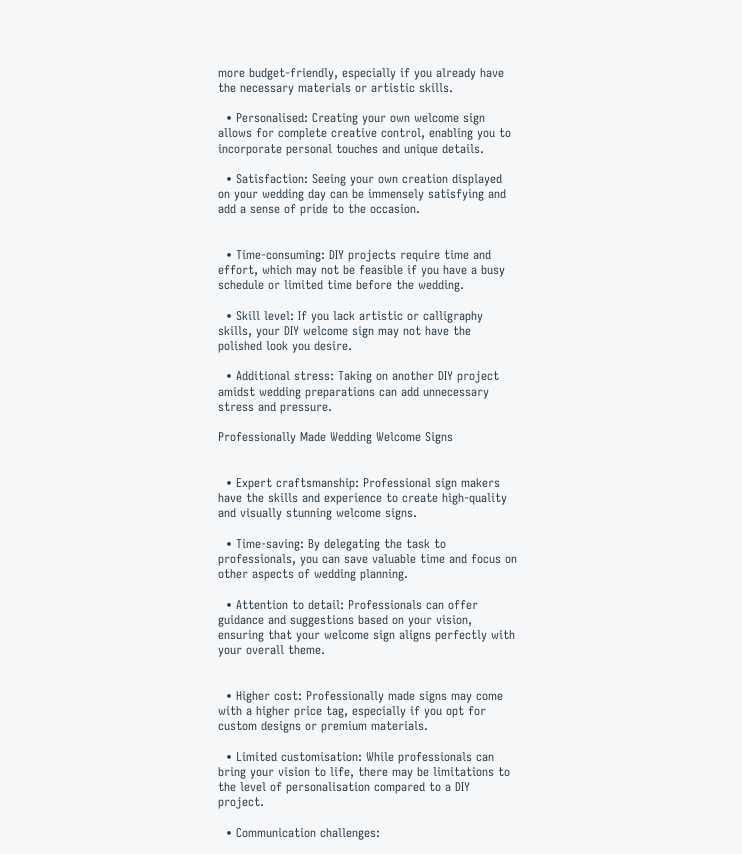more budget-friendly, especially if you already have the necessary materials or artistic skills.

  • Personalised: Creating your own welcome sign allows for complete creative control, enabling you to incorporate personal touches and unique details.

  • Satisfaction: Seeing your own creation displayed on your wedding day can be immensely satisfying and add a sense of pride to the occasion.


  • Time-consuming: DIY projects require time and effort, which may not be feasible if you have a busy schedule or limited time before the wedding.

  • Skill level: If you lack artistic or calligraphy skills, your DIY welcome sign may not have the polished look you desire.

  • Additional stress: Taking on another DIY project amidst wedding preparations can add unnecessary stress and pressure.

Professionally Made Wedding Welcome Signs


  • Expert craftsmanship: Professional sign makers have the skills and experience to create high-quality and visually stunning welcome signs.

  • Time-saving: By delegating the task to professionals, you can save valuable time and focus on other aspects of wedding planning.

  • Attention to detail: Professionals can offer guidance and suggestions based on your vision, ensuring that your welcome sign aligns perfectly with your overall theme.


  • Higher cost: Professionally made signs may come with a higher price tag, especially if you opt for custom designs or premium materials.

  • Limited customisation: While professionals can bring your vision to life, there may be limitations to the level of personalisation compared to a DIY project.

  • Communication challenges: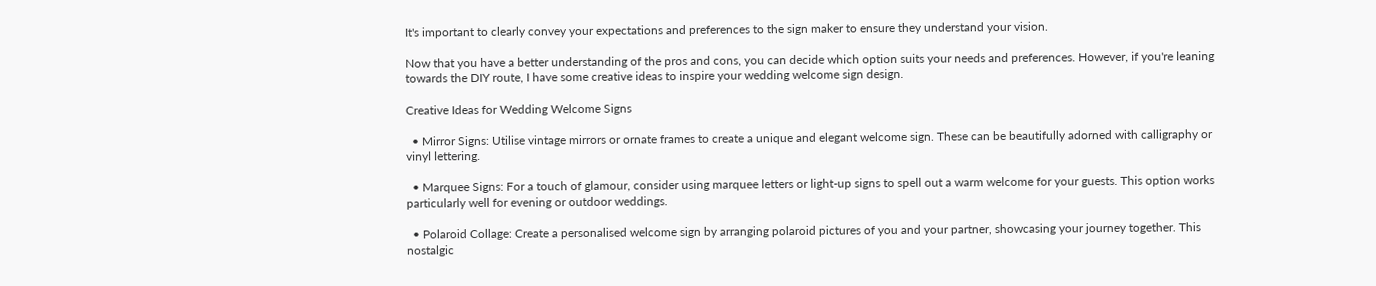It's important to clearly convey your expectations and preferences to the sign maker to ensure they understand your vision.

Now that you have a better understanding of the pros and cons, you can decide which option suits your needs and preferences. However, if you're leaning towards the DIY route, I have some creative ideas to inspire your wedding welcome sign design.

Creative Ideas for Wedding Welcome Signs

  • Mirror Signs: Utilise vintage mirrors or ornate frames to create a unique and elegant welcome sign. These can be beautifully adorned with calligraphy or vinyl lettering.

  • Marquee Signs: For a touch of glamour, consider using marquee letters or light-up signs to spell out a warm welcome for your guests. This option works particularly well for evening or outdoor weddings.

  • Polaroid Collage: Create a personalised welcome sign by arranging polaroid pictures of you and your partner, showcasing your journey together. This nostalgic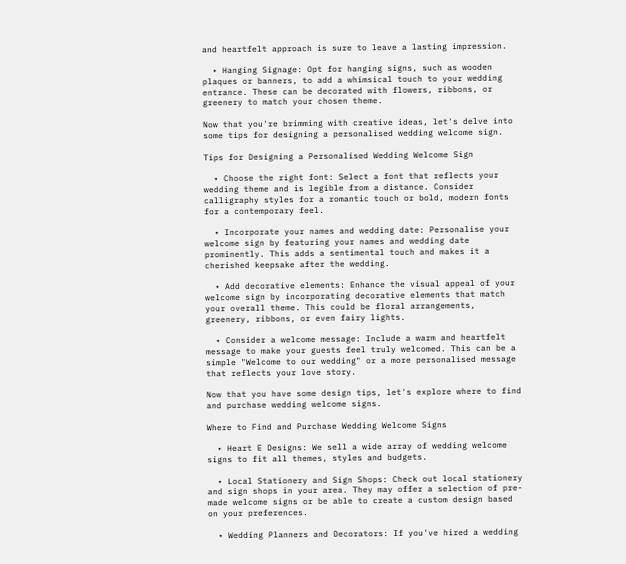and heartfelt approach is sure to leave a lasting impression.

  • Hanging Signage: Opt for hanging signs, such as wooden plaques or banners, to add a whimsical touch to your wedding entrance. These can be decorated with flowers, ribbons, or greenery to match your chosen theme.

Now that you're brimming with creative ideas, let's delve into some tips for designing a personalised wedding welcome sign.

Tips for Designing a Personalised Wedding Welcome Sign

  • Choose the right font: Select a font that reflects your wedding theme and is legible from a distance. Consider calligraphy styles for a romantic touch or bold, modern fonts for a contemporary feel.

  • Incorporate your names and wedding date: Personalise your welcome sign by featuring your names and wedding date prominently. This adds a sentimental touch and makes it a cherished keepsake after the wedding.

  • Add decorative elements: Enhance the visual appeal of your welcome sign by incorporating decorative elements that match your overall theme. This could be floral arrangements, greenery, ribbons, or even fairy lights.

  • Consider a welcome message: Include a warm and heartfelt message to make your guests feel truly welcomed. This can be a simple "Welcome to our wedding" or a more personalised message that reflects your love story.

Now that you have some design tips, let's explore where to find and purchase wedding welcome signs.

Where to Find and Purchase Wedding Welcome Signs

  • Heart E Designs: We sell a wide array of wedding welcome signs to fit all themes, styles and budgets.

  • Local Stationery and Sign Shops: Check out local stationery and sign shops in your area. They may offer a selection of pre-made welcome signs or be able to create a custom design based on your preferences.

  • Wedding Planners and Decorators: If you've hired a wedding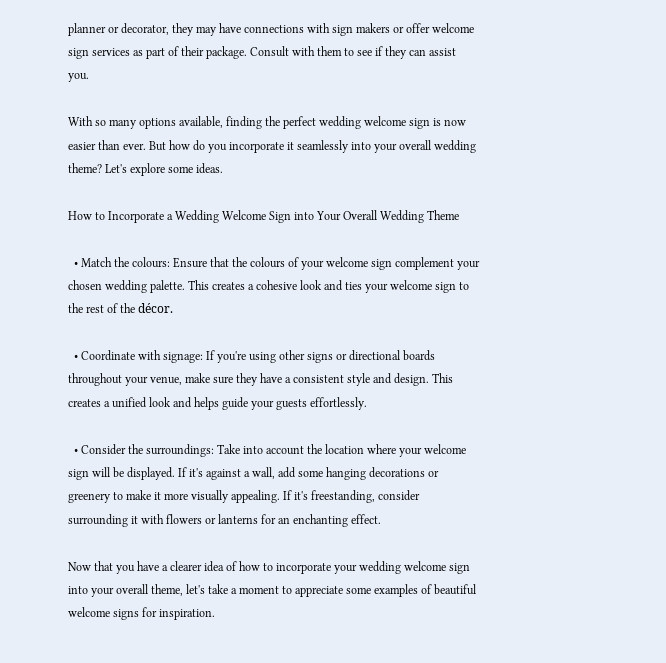planner or decorator, they may have connections with sign makers or offer welcome sign services as part of their package. Consult with them to see if they can assist you.

With so many options available, finding the perfect wedding welcome sign is now easier than ever. But how do you incorporate it seamlessly into your overall wedding theme? Let's explore some ideas.

How to Incorporate a Wedding Welcome Sign into Your Overall Wedding Theme

  • Match the colours: Ensure that the colours of your welcome sign complement your chosen wedding palette. This creates a cohesive look and ties your welcome sign to the rest of the décor.

  • Coordinate with signage: If you're using other signs or directional boards throughout your venue, make sure they have a consistent style and design. This creates a unified look and helps guide your guests effortlessly.

  • Consider the surroundings: Take into account the location where your welcome sign will be displayed. If it's against a wall, add some hanging decorations or greenery to make it more visually appealing. If it's freestanding, consider surrounding it with flowers or lanterns for an enchanting effect.

Now that you have a clearer idea of how to incorporate your wedding welcome sign into your overall theme, let's take a moment to appreciate some examples of beautiful welcome signs for inspiration.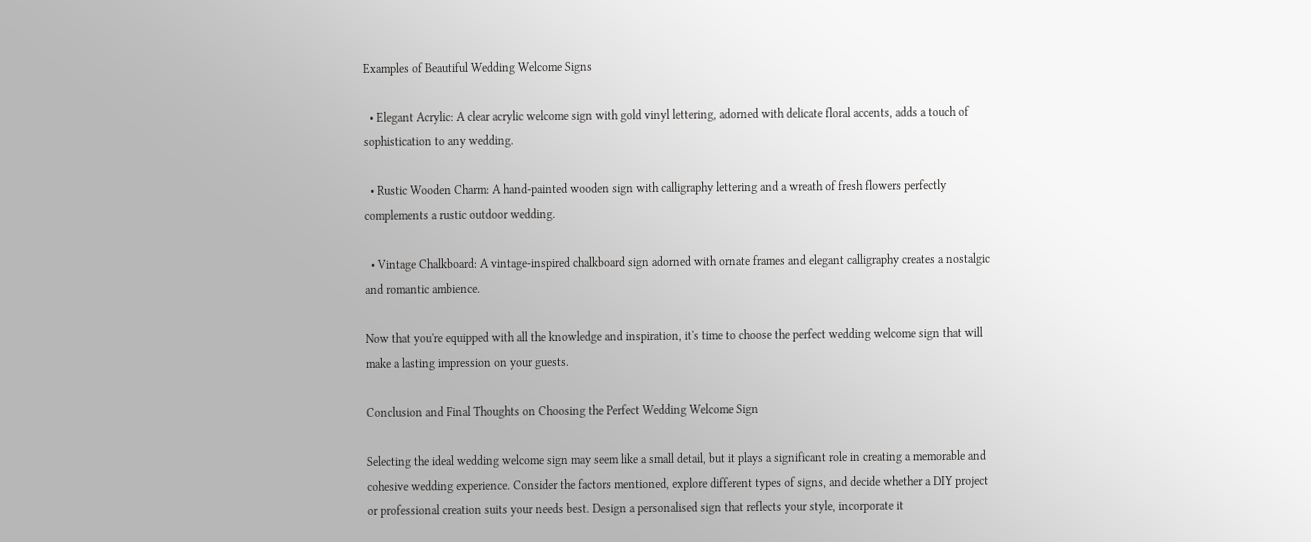Examples of Beautiful Wedding Welcome Signs

  • Elegant Acrylic: A clear acrylic welcome sign with gold vinyl lettering, adorned with delicate floral accents, adds a touch of sophistication to any wedding.

  • Rustic Wooden Charm: A hand-painted wooden sign with calligraphy lettering and a wreath of fresh flowers perfectly complements a rustic outdoor wedding.

  • Vintage Chalkboard: A vintage-inspired chalkboard sign adorned with ornate frames and elegant calligraphy creates a nostalgic and romantic ambience.

Now that you're equipped with all the knowledge and inspiration, it's time to choose the perfect wedding welcome sign that will make a lasting impression on your guests.

Conclusion and Final Thoughts on Choosing the Perfect Wedding Welcome Sign

Selecting the ideal wedding welcome sign may seem like a small detail, but it plays a significant role in creating a memorable and cohesive wedding experience. Consider the factors mentioned, explore different types of signs, and decide whether a DIY project or professional creation suits your needs best. Design a personalised sign that reflects your style, incorporate it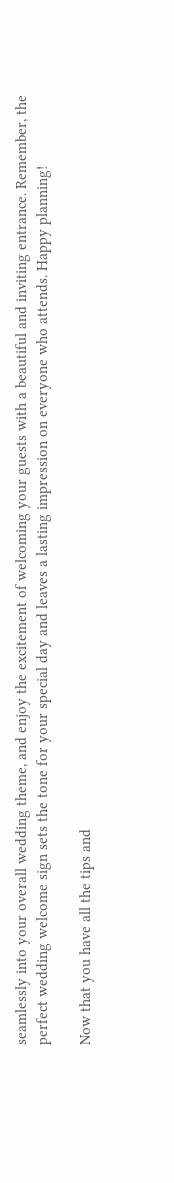seamlessly into your overall wedding theme, and enjoy the excitement of welcoming your guests with a beautiful and inviting entrance. Remember, the perfect wedding welcome sign sets the tone for your special day and leaves a lasting impression on everyone who attends. Happy planning!

Now that you have all the tips and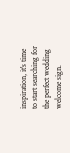inspiration, it's time to start searching for the perfect wedding welcome sign.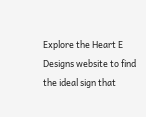Explore the Heart E Designs website to find the ideal sign that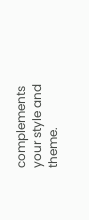complements your style and theme.